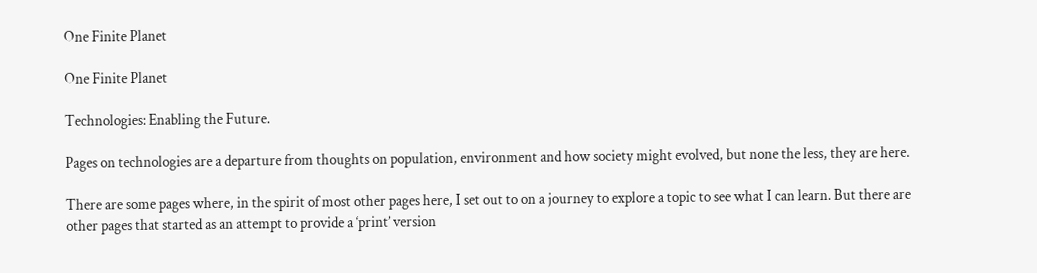One Finite Planet

One Finite Planet

Technologies: Enabling the Future.

Pages on technologies are a departure from thoughts on population, environment and how society might evolved, but none the less, they are here.

There are some pages where, in the spirit of most other pages here, I set out to on a journey to explore a topic to see what I can learn. But there are other pages that started as an attempt to provide a ‘print’ version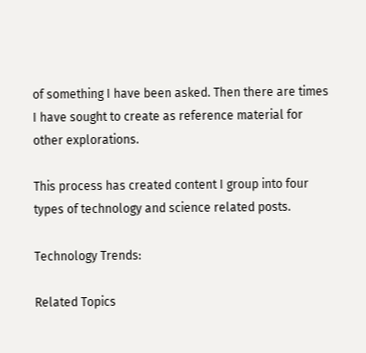of something I have been asked. Then there are times I have sought to create as reference material for other explorations.

This process has created content I group into four types of technology and science related posts.

Technology Trends:

Related Topics